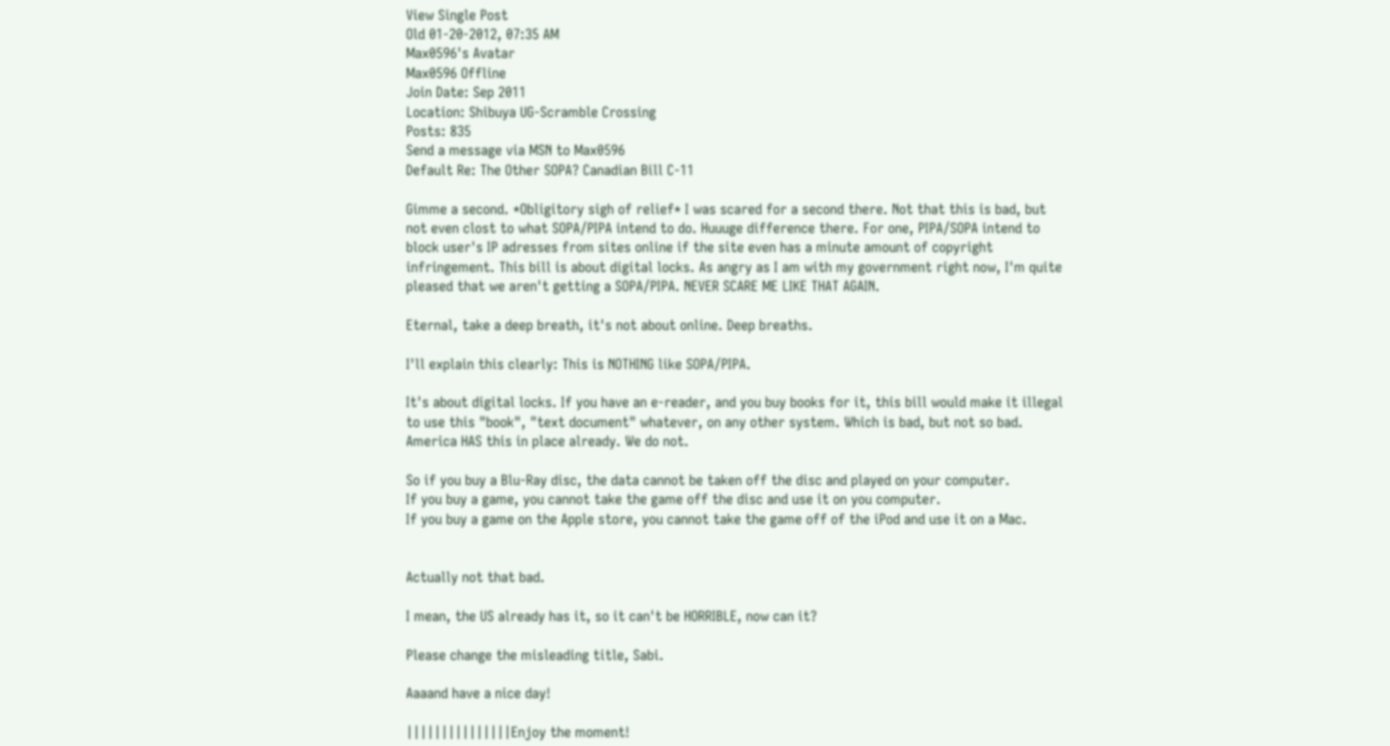View Single Post
Old 01-20-2012, 07:35 AM
Max0596's Avatar
Max0596 Offline
Join Date: Sep 2011
Location: Shibuya UG-Scramble Crossing
Posts: 835
Send a message via MSN to Max0596
Default Re: The Other SOPA? Canadian Bill C-11

Gimme a second. *Obligitory sigh of relief* I was scared for a second there. Not that this is bad, but not even clost to what SOPA/PIPA intend to do. Huuuge difference there. For one, PIPA/SOPA intend to block user's IP adresses from sites online if the site even has a minute amount of copyright infringement. This bill is about digital locks. As angry as I am with my government right now, I'm quite pleased that we aren't getting a SOPA/PIPA. NEVER SCARE ME LIKE THAT AGAIN.

Eternal, take a deep breath, it's not about online. Deep breaths.

I'll explain this clearly: This is NOTHING like SOPA/PIPA.

It's about digital locks. If you have an e-reader, and you buy books for it, this bill would make it illegal to use this "book", "text document" whatever, on any other system. Which is bad, but not so bad. America HAS this in place already. We do not.

So if you buy a Blu-Ray disc, the data cannot be taken off the disc and played on your computer.
If you buy a game, you cannot take the game off the disc and use it on you computer.
If you buy a game on the Apple store, you cannot take the game off of the iPod and use it on a Mac.


Actually not that bad.

I mean, the US already has it, so it can't be HORRIBLE, now can it?

Please change the misleading title, Sabi.

Aaaand have a nice day!

|||||||||||||||Enjoy the moment!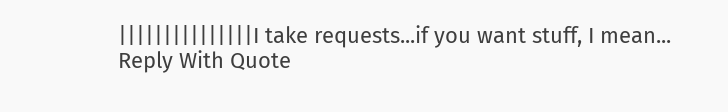|||||||||||||||I take requests...if you want stuff, I mean...
Reply With Quote